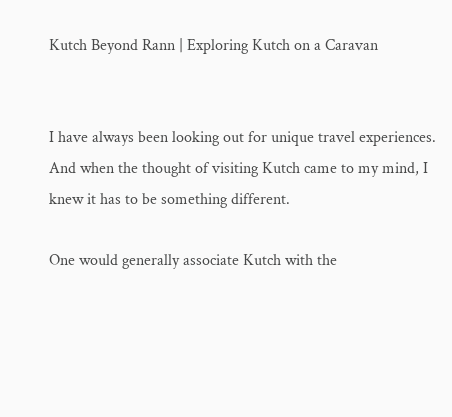Kutch Beyond Rann | Exploring Kutch on a Caravan


I have always been looking out for unique travel experiences. And when the thought of visiting Kutch came to my mind, I knew it has to be something different.

One would generally associate Kutch with the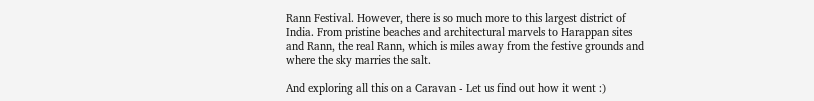Rann Festival. However, there is so much more to this largest district of India. From pristine beaches and architectural marvels to Harappan sites and Rann, the real Rann, which is miles away from the festive grounds and where the sky marries the salt.

And exploring all this on a Caravan - Let us find out how it went :)